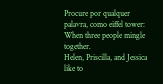Procure por qualquer palavra, como eiffel tower:
When three people mingle together.
Helen, Priscilla, and Jessica like to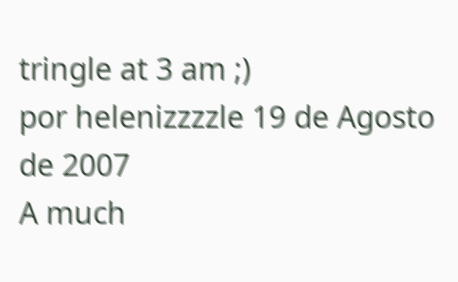tringle at 3 am ;)
por helenizzzzle 19 de Agosto de 2007
A much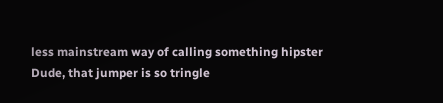less mainstream way of calling something hipster
Dude, that jumper is so tringle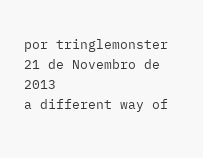por tringlemonster 21 de Novembro de 2013
a different way of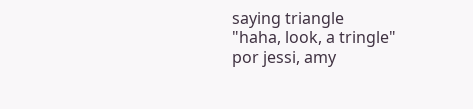saying triangle
"haha, look, a tringle"
por jessi, amy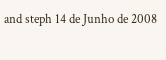and steph 14 de Junho de 2008